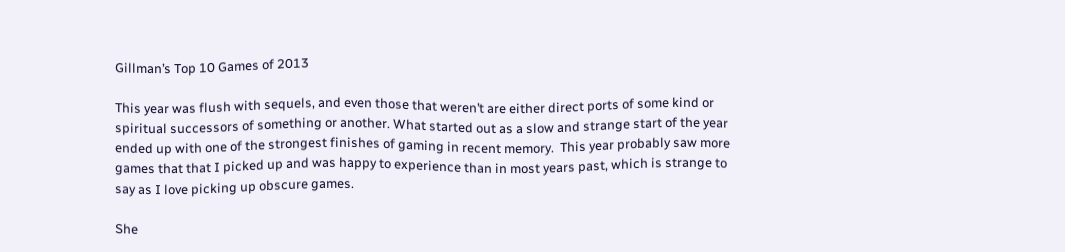Gillman’s Top 10 Games of 2013

This year was flush with sequels, and even those that weren’t are either direct ports of some kind or spiritual successors of something or another. What started out as a slow and strange start of the year ended up with one of the strongest finishes of gaming in recent memory.  This year probably saw more games that that I picked up and was happy to experience than in most years past, which is strange to say as I love picking up obscure games.

She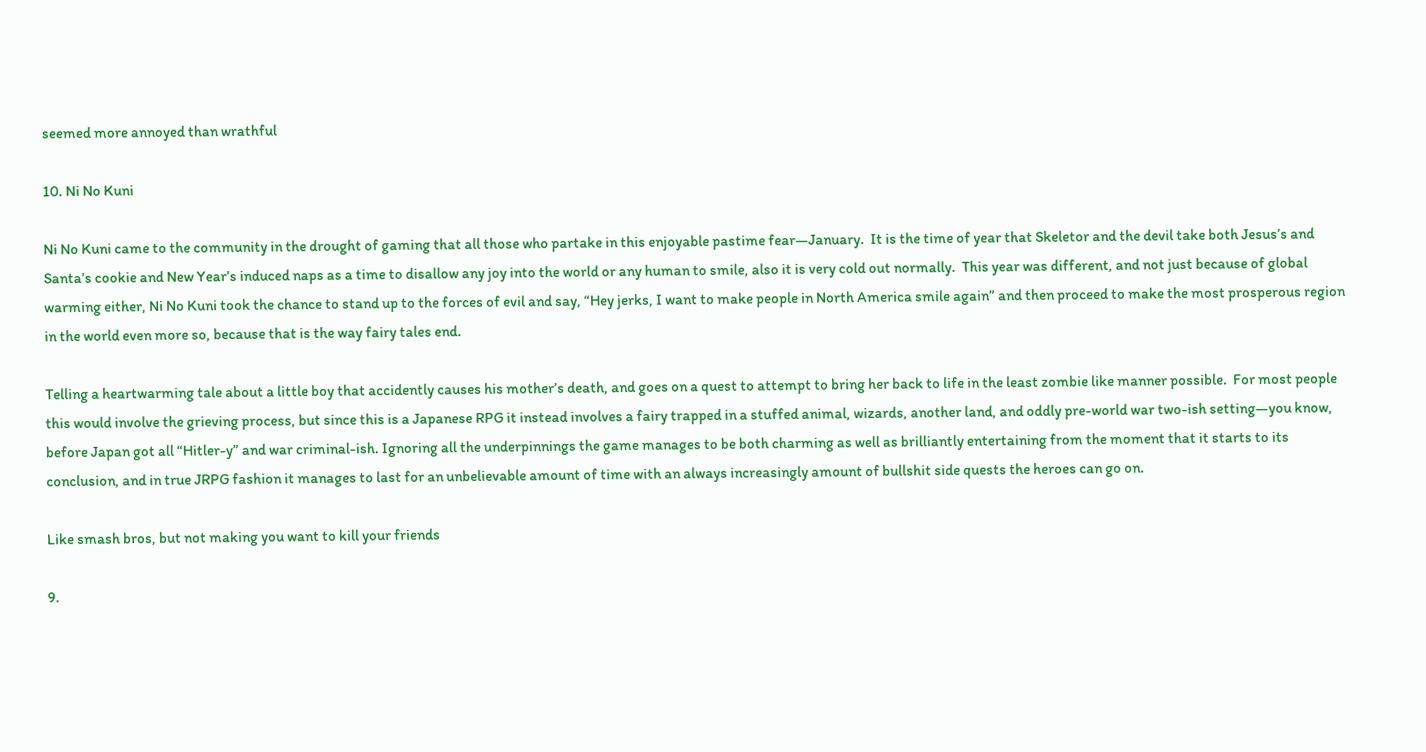seemed more annoyed than wrathful

10. Ni No Kuni

Ni No Kuni came to the community in the drought of gaming that all those who partake in this enjoyable pastime fear—January.  It is the time of year that Skeletor and the devil take both Jesus’s and Santa’s cookie and New Year’s induced naps as a time to disallow any joy into the world or any human to smile, also it is very cold out normally.  This year was different, and not just because of global warming either, Ni No Kuni took the chance to stand up to the forces of evil and say, “Hey jerks, I want to make people in North America smile again” and then proceed to make the most prosperous region in the world even more so, because that is the way fairy tales end.

Telling a heartwarming tale about a little boy that accidently causes his mother’s death, and goes on a quest to attempt to bring her back to life in the least zombie like manner possible.  For most people this would involve the grieving process, but since this is a Japanese RPG it instead involves a fairy trapped in a stuffed animal, wizards, another land, and oddly pre-world war two-ish setting—you know, before Japan got all “Hitler-y” and war criminal-ish. Ignoring all the underpinnings the game manages to be both charming as well as brilliantly entertaining from the moment that it starts to its conclusion, and in true JRPG fashion it manages to last for an unbelievable amount of time with an always increasingly amount of bullshit side quests the heroes can go on.

Like smash bros, but not making you want to kill your friends

9.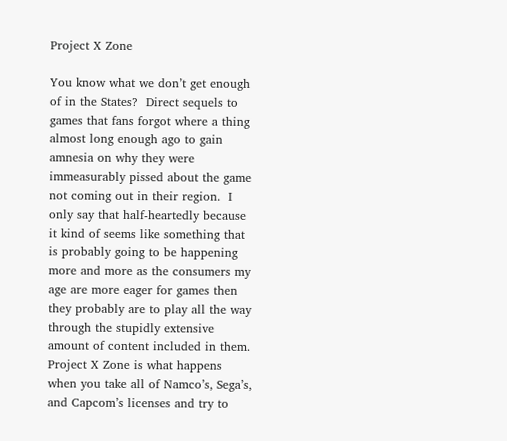Project X Zone

You know what we don’t get enough of in the States?  Direct sequels to games that fans forgot where a thing almost long enough ago to gain amnesia on why they were immeasurably pissed about the game not coming out in their region.  I only say that half-heartedly because it kind of seems like something that is probably going to be happening more and more as the consumers my age are more eager for games then they probably are to play all the way through the stupidly extensive amount of content included in them.  Project X Zone is what happens when you take all of Namco’s, Sega’s,  and Capcom’s licenses and try to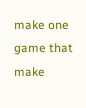make one game that make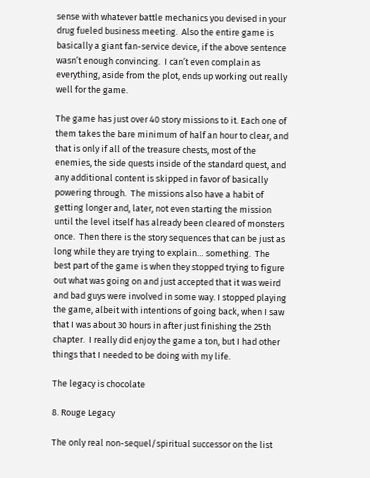sense with whatever battle mechanics you devised in your drug fueled business meeting.  Also the entire game is basically a giant fan-service device, if the above sentence wasn’t enough convincing.  I can’t even complain as everything, aside from the plot, ends up working out really well for the game.

The game has just over 40 story missions to it. Each one of them takes the bare minimum of half an hour to clear, and that is only if all of the treasure chests, most of the enemies, the side quests inside of the standard quest, and any additional content is skipped in favor of basically powering through.  The missions also have a habit of getting longer and, later, not even starting the mission until the level itself has already been cleared of monsters once.  Then there is the story sequences that can be just as long while they are trying to explain… something.  The best part of the game is when they stopped trying to figure out what was going on and just accepted that it was weird and bad guys were involved in some way. I stopped playing the game, albeit with intentions of going back, when I saw that I was about 30 hours in after just finishing the 25th chapter.  I really did enjoy the game a ton, but I had other things that I needed to be doing with my life.

The legacy is chocolate

8. Rouge Legacy

The only real non-sequel/spiritual successor on the list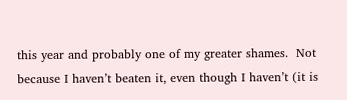this year and probably one of my greater shames.  Not because I haven’t beaten it, even though I haven’t (it is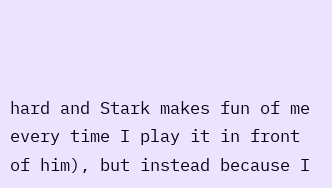hard and Stark makes fun of me every time I play it in front of him), but instead because I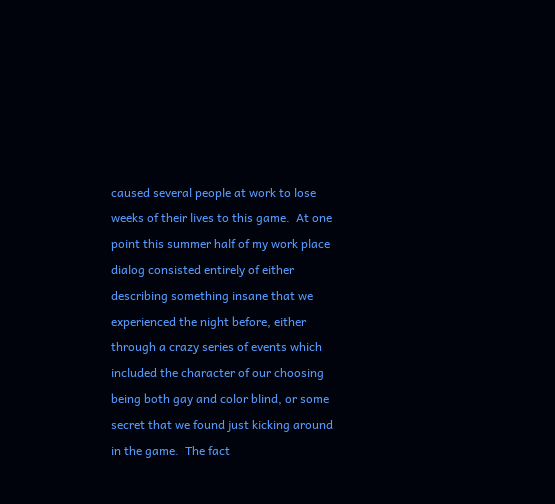caused several people at work to lose weeks of their lives to this game.  At one point this summer half of my work place dialog consisted entirely of either describing something insane that we experienced the night before, either through a crazy series of events which included the character of our choosing being both gay and color blind, or some secret that we found just kicking around in the game.  The fact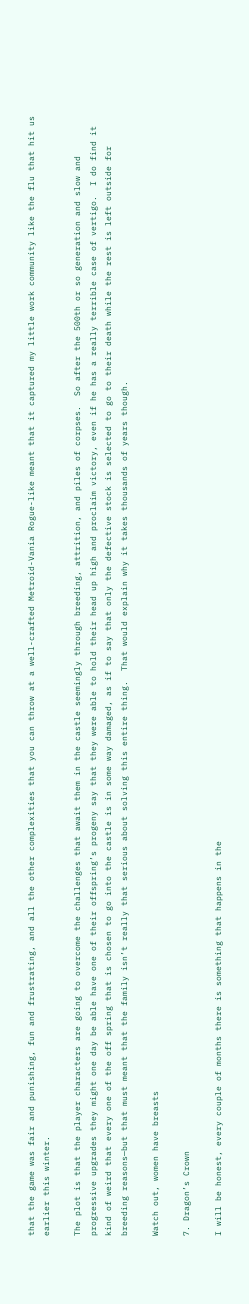that the game was fair and punishing, fun and frustrating, and all the other complexities that you can throw at a well-crafted Metroid-Vania Rogue-like meant that it captured my little work community like the flu that hit us earlier this winter.

The plot is that the player characters are going to overcome the challenges that await them in the castle seemingly through breeding, attrition, and piles of corpses.  So after the 500th or so generation and slow and progressive upgrades they might one day be able have one of their offspring’s progeny say that they were able to hold their head up high and proclaim victory, even if he has a really terrible case of vertigo.  I do find it kind of weird that every one of the off spring that is chosen to go into the castle is in some way damaged, as if to say that only the defective stock is selected to go to their death while the rest is left outside for breeding reasons—but that must meant that the family isn’t really that serious about solving this entire thing.  That would explain why it takes thousands of years though.

Watch out, women have breasts

7. Dragon’s Crown

I will be honest, every couple of months there is something that happens in the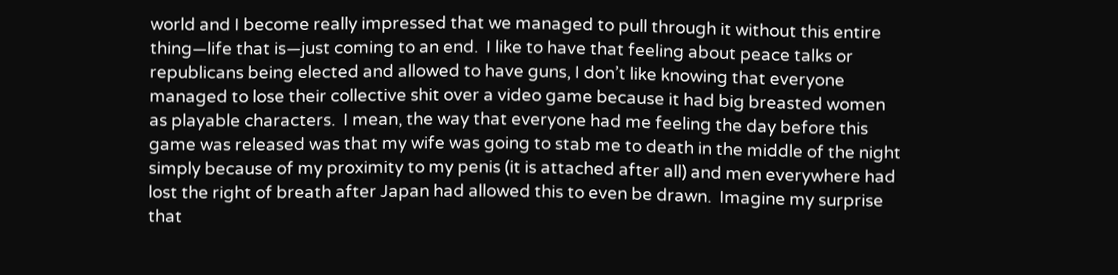world and I become really impressed that we managed to pull through it without this entire thing—life that is—just coming to an end.  I like to have that feeling about peace talks or republicans being elected and allowed to have guns, I don’t like knowing that everyone managed to lose their collective shit over a video game because it had big breasted women as playable characters.  I mean, the way that everyone had me feeling the day before this game was released was that my wife was going to stab me to death in the middle of the night simply because of my proximity to my penis (it is attached after all) and men everywhere had lost the right of breath after Japan had allowed this to even be drawn.  Imagine my surprise that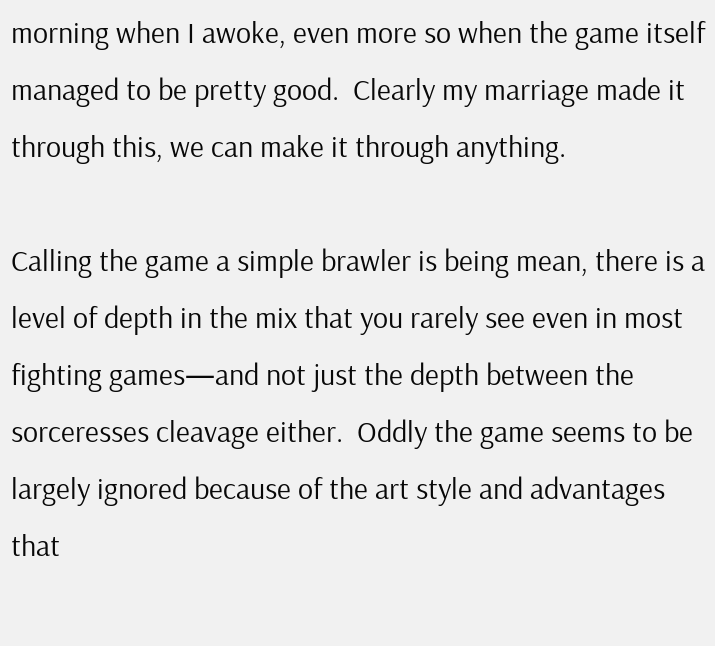morning when I awoke, even more so when the game itself managed to be pretty good.  Clearly my marriage made it through this, we can make it through anything.

Calling the game a simple brawler is being mean, there is a level of depth in the mix that you rarely see even in most fighting games—and not just the depth between the sorceresses cleavage either.  Oddly the game seems to be largely ignored because of the art style and advantages that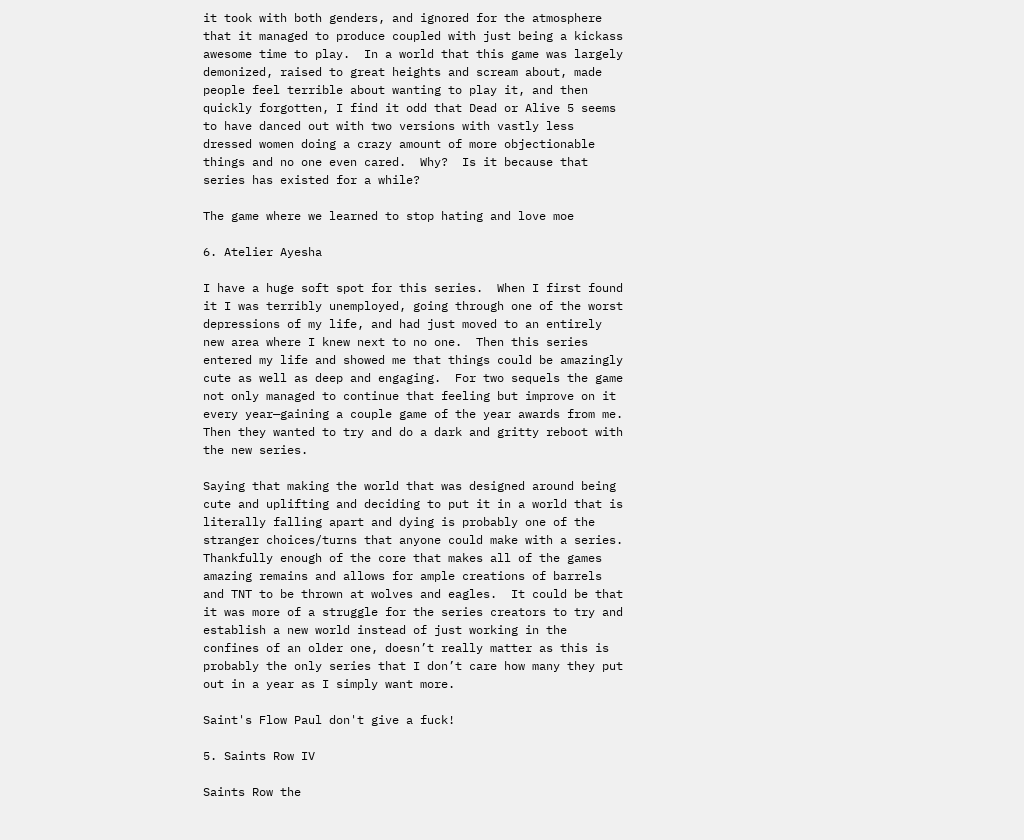it took with both genders, and ignored for the atmosphere that it managed to produce coupled with just being a kickass awesome time to play.  In a world that this game was largely demonized, raised to great heights and scream about, made people feel terrible about wanting to play it, and then quickly forgotten, I find it odd that Dead or Alive 5 seems to have danced out with two versions with vastly less dressed women doing a crazy amount of more objectionable things and no one even cared.  Why?  Is it because that series has existed for a while?

The game where we learned to stop hating and love moe

6. Atelier Ayesha

I have a huge soft spot for this series.  When I first found it I was terribly unemployed, going through one of the worst depressions of my life, and had just moved to an entirely new area where I knew next to no one.  Then this series entered my life and showed me that things could be amazingly cute as well as deep and engaging.  For two sequels the game not only managed to continue that feeling but improve on it every year—gaining a couple game of the year awards from me.  Then they wanted to try and do a dark and gritty reboot with the new series.

Saying that making the world that was designed around being cute and uplifting and deciding to put it in a world that is literally falling apart and dying is probably one of the stranger choices/turns that anyone could make with a series.  Thankfully enough of the core that makes all of the games amazing remains and allows for ample creations of barrels and TNT to be thrown at wolves and eagles.  It could be that it was more of a struggle for the series creators to try and establish a new world instead of just working in the confines of an older one, doesn’t really matter as this is probably the only series that I don’t care how many they put out in a year as I simply want more.

Saint's Flow Paul don't give a fuck!

5. Saints Row IV

Saints Row the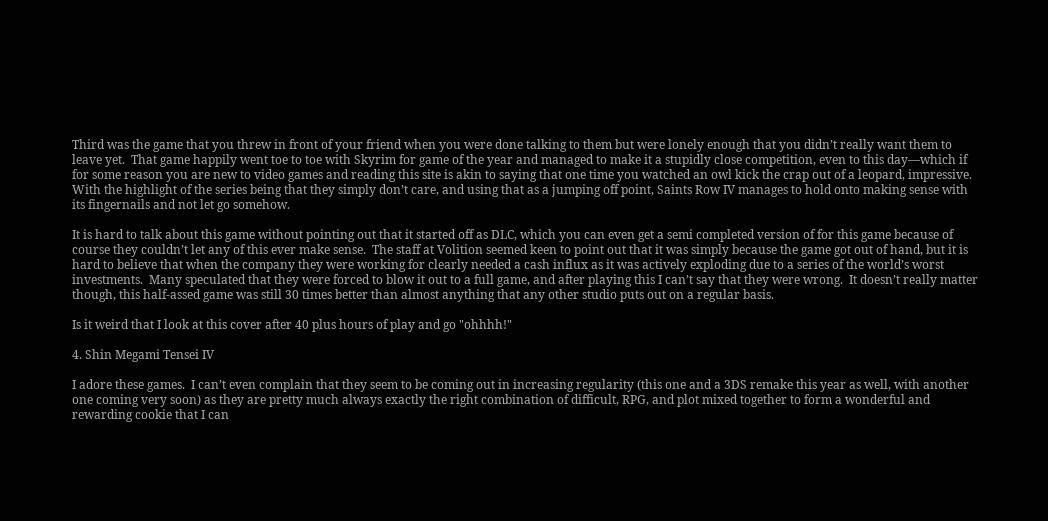Third was the game that you threw in front of your friend when you were done talking to them but were lonely enough that you didn’t really want them to leave yet.  That game happily went toe to toe with Skyrim for game of the year and managed to make it a stupidly close competition, even to this day—which if for some reason you are new to video games and reading this site is akin to saying that one time you watched an owl kick the crap out of a leopard, impressive. With the highlight of the series being that they simply don’t care, and using that as a jumping off point, Saints Row IV manages to hold onto making sense with its fingernails and not let go somehow.

It is hard to talk about this game without pointing out that it started off as DLC, which you can even get a semi completed version of for this game because of course they couldn’t let any of this ever make sense.  The staff at Volition seemed keen to point out that it was simply because the game got out of hand, but it is hard to believe that when the company they were working for clearly needed a cash influx as it was actively exploding due to a series of the world’s worst investments.  Many speculated that they were forced to blow it out to a full game, and after playing this I can’t say that they were wrong.  It doesn’t really matter though, this half-assed game was still 30 times better than almost anything that any other studio puts out on a regular basis.

Is it weird that I look at this cover after 40 plus hours of play and go "ohhhh!"

4. Shin Megami Tensei IV

I adore these games.  I can’t even complain that they seem to be coming out in increasing regularity (this one and a 3DS remake this year as well, with another one coming very soon) as they are pretty much always exactly the right combination of difficult, RPG, and plot mixed together to form a wonderful and rewarding cookie that I can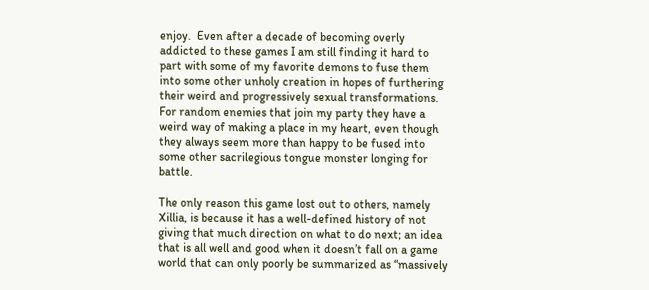enjoy.  Even after a decade of becoming overly addicted to these games I am still finding it hard to part with some of my favorite demons to fuse them into some other unholy creation in hopes of furthering their weird and progressively sexual transformations.  For random enemies that join my party they have a weird way of making a place in my heart, even though they always seem more than happy to be fused into some other sacrilegious tongue monster longing for battle.

The only reason this game lost out to others, namely Xillia, is because it has a well-defined history of not giving that much direction on what to do next; an idea that is all well and good when it doesn’t fall on a game world that can only poorly be summarized as “massively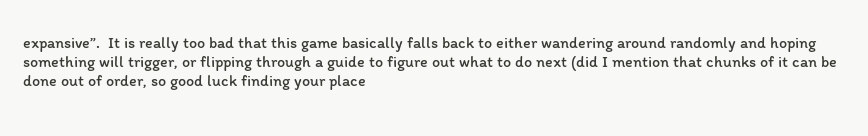expansive”.  It is really too bad that this game basically falls back to either wandering around randomly and hoping something will trigger, or flipping through a guide to figure out what to do next (did I mention that chunks of it can be done out of order, so good luck finding your place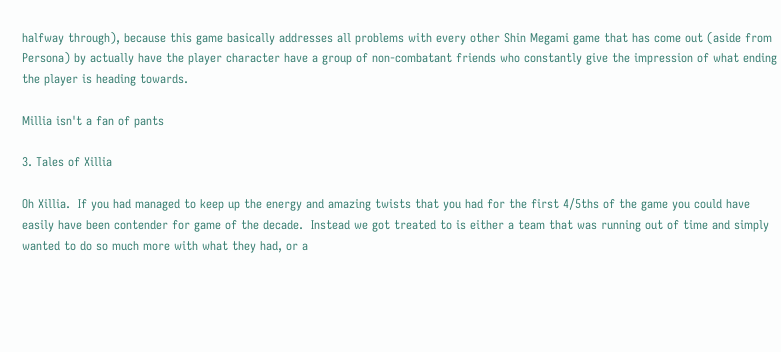halfway through), because this game basically addresses all problems with every other Shin Megami game that has come out (aside from Persona) by actually have the player character have a group of non-combatant friends who constantly give the impression of what ending the player is heading towards.

Millia isn't a fan of pants

3. Tales of Xillia

Oh Xillia.  If you had managed to keep up the energy and amazing twists that you had for the first 4/5ths of the game you could have easily have been contender for game of the decade.  Instead we got treated to is either a team that was running out of time and simply wanted to do so much more with what they had, or a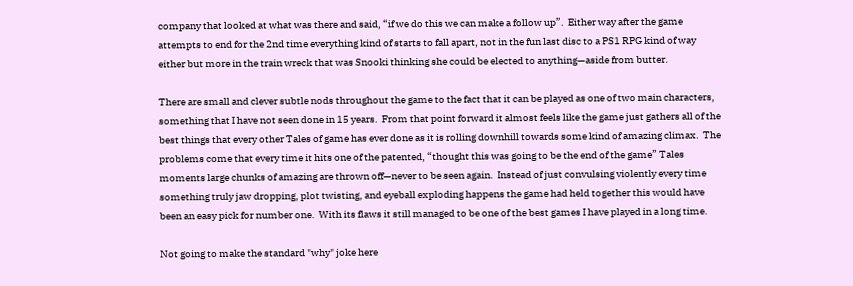company that looked at what was there and said, “if we do this we can make a follow up”.  Either way after the game attempts to end for the 2nd time everything kind of starts to fall apart, not in the fun last disc to a PS1 RPG kind of way either but more in the train wreck that was Snooki thinking she could be elected to anything—aside from butter.

There are small and clever subtle nods throughout the game to the fact that it can be played as one of two main characters, something that I have not seen done in 15 years.  From that point forward it almost feels like the game just gathers all of the best things that every other Tales of game has ever done as it is rolling downhill towards some kind of amazing climax.  The problems come that every time it hits one of the patented, “thought this was going to be the end of the game” Tales moments large chunks of amazing are thrown off—never to be seen again.  Instead of just convulsing violently every time something truly jaw dropping, plot twisting, and eyeball exploding happens the game had held together this would have been an easy pick for number one.  With its flaws it still managed to be one of the best games I have played in a long time.

Not going to make the standard "why" joke here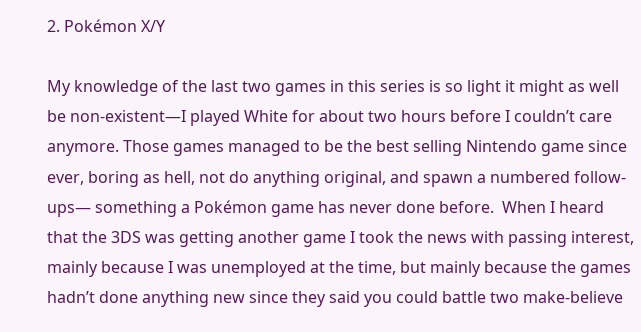2. Pokémon X/Y

My knowledge of the last two games in this series is so light it might as well be non-existent—I played White for about two hours before I couldn’t care anymore. Those games managed to be the best selling Nintendo game since ever, boring as hell, not do anything original, and spawn a numbered follow-ups— something a Pokémon game has never done before.  When I heard that the 3DS was getting another game I took the news with passing interest, mainly because I was unemployed at the time, but mainly because the games hadn’t done anything new since they said you could battle two make-believe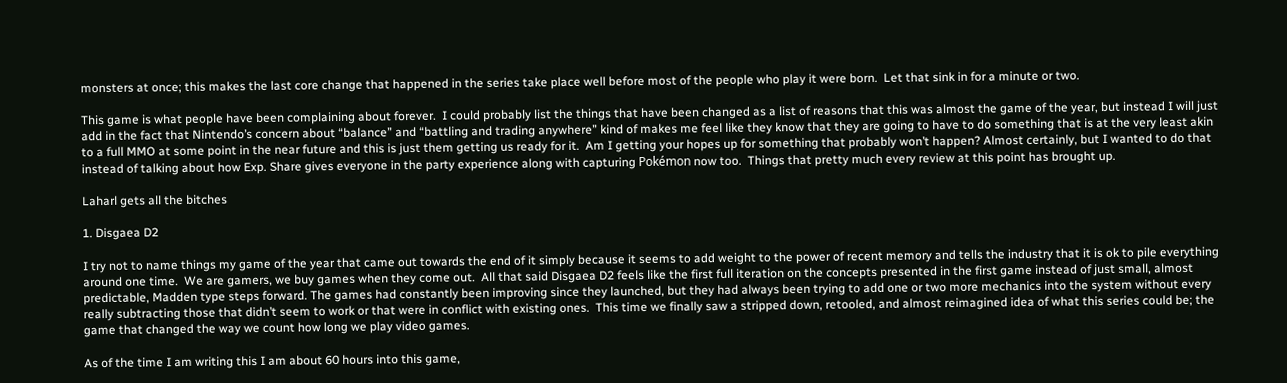monsters at once; this makes the last core change that happened in the series take place well before most of the people who play it were born.  Let that sink in for a minute or two.

This game is what people have been complaining about forever.  I could probably list the things that have been changed as a list of reasons that this was almost the game of the year, but instead I will just add in the fact that Nintendo’s concern about “balance” and “battling and trading anywhere” kind of makes me feel like they know that they are going to have to do something that is at the very least akin to a full MMO at some point in the near future and this is just them getting us ready for it.  Am I getting your hopes up for something that probably won’t happen? Almost certainly, but I wanted to do that instead of talking about how Exp. Share gives everyone in the party experience along with capturing Pokémon now too.  Things that pretty much every review at this point has brought up.

Laharl gets all the bitches

1. Disgaea D2

I try not to name things my game of the year that came out towards the end of it simply because it seems to add weight to the power of recent memory and tells the industry that it is ok to pile everything around one time.  We are gamers, we buy games when they come out.  All that said Disgaea D2 feels like the first full iteration on the concepts presented in the first game instead of just small, almost predictable, Madden type steps forward. The games had constantly been improving since they launched, but they had always been trying to add one or two more mechanics into the system without every really subtracting those that didn’t seem to work or that were in conflict with existing ones.  This time we finally saw a stripped down, retooled, and almost reimagined idea of what this series could be; the game that changed the way we count how long we play video games.

As of the time I am writing this I am about 60 hours into this game,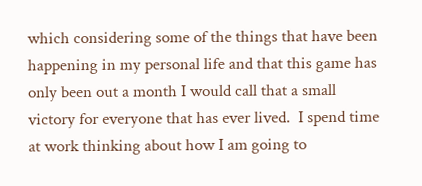which considering some of the things that have been happening in my personal life and that this game has only been out a month I would call that a small victory for everyone that has ever lived.  I spend time at work thinking about how I am going to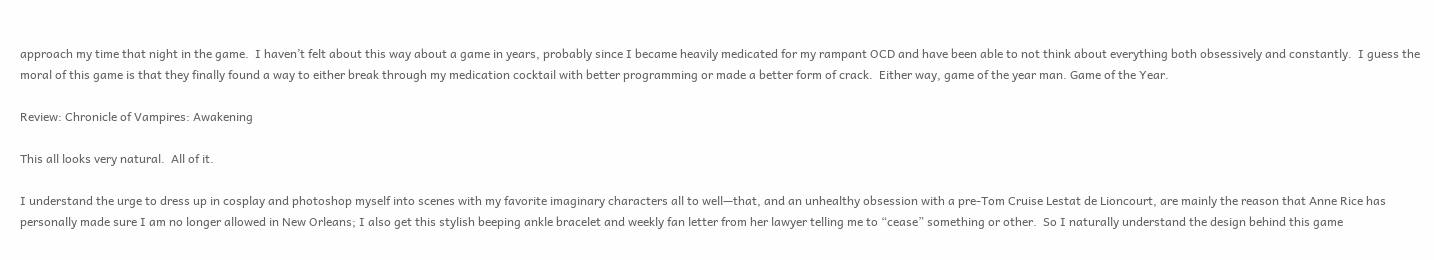approach my time that night in the game.  I haven’t felt about this way about a game in years, probably since I became heavily medicated for my rampant OCD and have been able to not think about everything both obsessively and constantly.  I guess the moral of this game is that they finally found a way to either break through my medication cocktail with better programming or made a better form of crack.  Either way, game of the year man. Game of the Year.

Review: Chronicle of Vampires: Awakening

This all looks very natural.  All of it.

I understand the urge to dress up in cosplay and photoshop myself into scenes with my favorite imaginary characters all to well—that, and an unhealthy obsession with a pre-Tom Cruise Lestat de Lioncourt, are mainly the reason that Anne Rice has personally made sure I am no longer allowed in New Orleans; I also get this stylish beeping ankle bracelet and weekly fan letter from her lawyer telling me to “cease” something or other.  So I naturally understand the design behind this game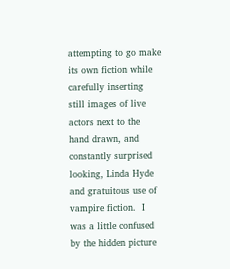attempting to go make its own fiction while carefully inserting still images of live actors next to the hand drawn, and constantly surprised looking, Linda Hyde and gratuitous use of vampire fiction.  I was a little confused by the hidden picture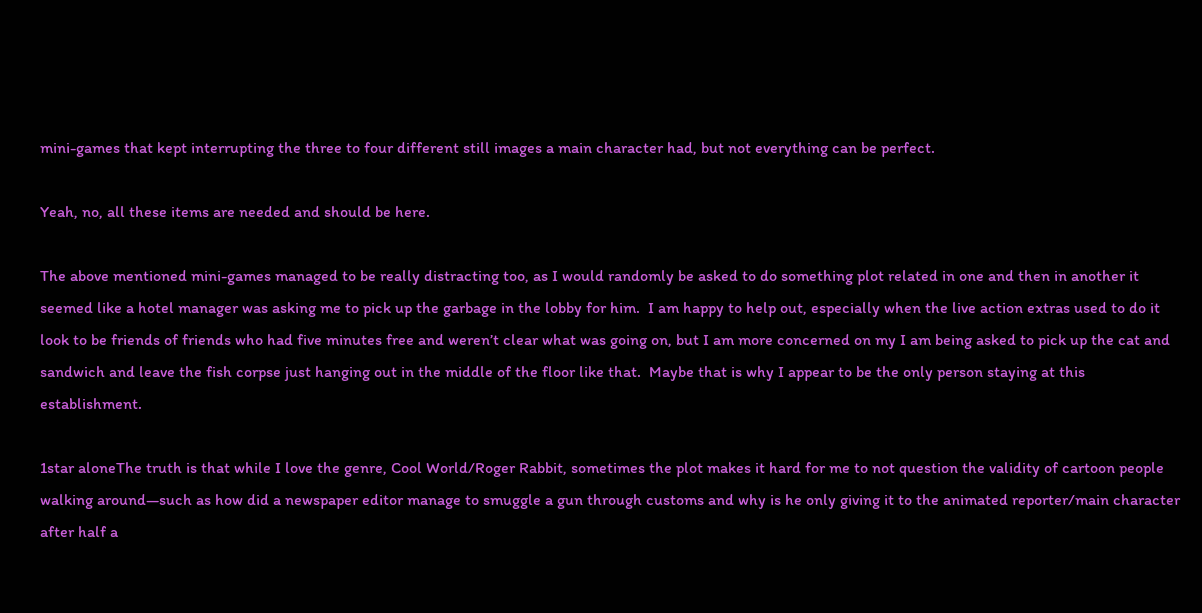mini-games that kept interrupting the three to four different still images a main character had, but not everything can be perfect.

Yeah, no, all these items are needed and should be here.

The above mentioned mini-games managed to be really distracting too, as I would randomly be asked to do something plot related in one and then in another it seemed like a hotel manager was asking me to pick up the garbage in the lobby for him.  I am happy to help out, especially when the live action extras used to do it look to be friends of friends who had five minutes free and weren’t clear what was going on, but I am more concerned on my I am being asked to pick up the cat and sandwich and leave the fish corpse just hanging out in the middle of the floor like that.  Maybe that is why I appear to be the only person staying at this establishment.

1star aloneThe truth is that while I love the genre, Cool World/Roger Rabbit, sometimes the plot makes it hard for me to not question the validity of cartoon people walking around—such as how did a newspaper editor manage to smuggle a gun through customs and why is he only giving it to the animated reporter/main character after half a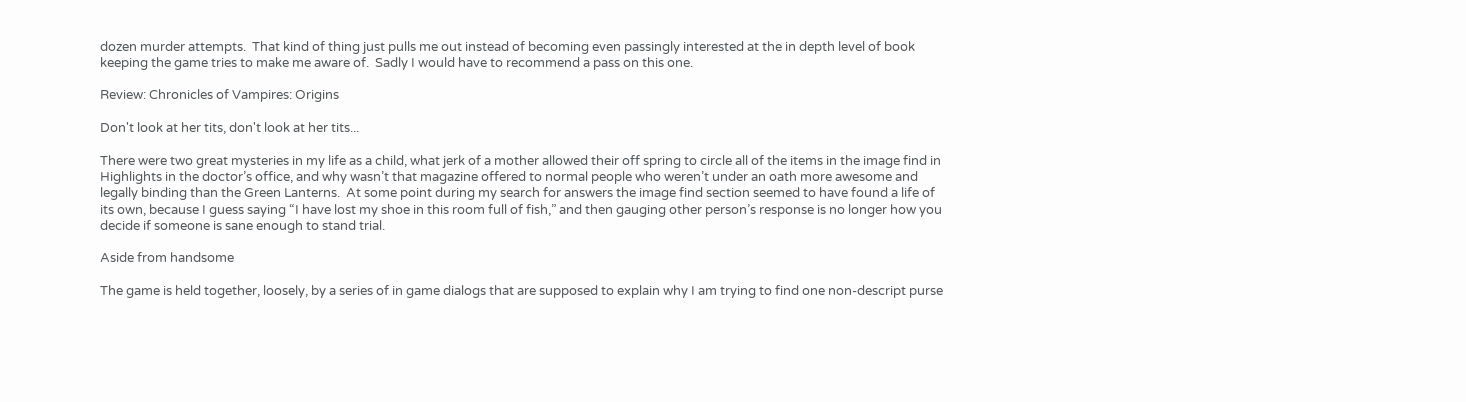dozen murder attempts.  That kind of thing just pulls me out instead of becoming even passingly interested at the in depth level of book keeping the game tries to make me aware of.  Sadly I would have to recommend a pass on this one.

Review: Chronicles of Vampires: Origins

Don't look at her tits, don't look at her tits...

There were two great mysteries in my life as a child, what jerk of a mother allowed their off spring to circle all of the items in the image find in Highlights in the doctor’s office, and why wasn’t that magazine offered to normal people who weren’t under an oath more awesome and legally binding than the Green Lanterns.  At some point during my search for answers the image find section seemed to have found a life of its own, because I guess saying “I have lost my shoe in this room full of fish,” and then gauging other person’s response is no longer how you decide if someone is sane enough to stand trial.

Aside from handsome

The game is held together, loosely, by a series of in game dialogs that are supposed to explain why I am trying to find one non-descript purse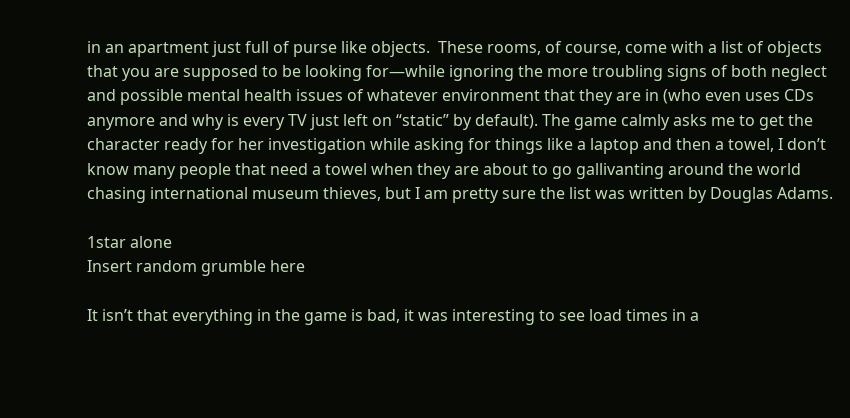in an apartment just full of purse like objects.  These rooms, of course, come with a list of objects that you are supposed to be looking for—while ignoring the more troubling signs of both neglect and possible mental health issues of whatever environment that they are in (who even uses CDs anymore and why is every TV just left on “static” by default). The game calmly asks me to get the character ready for her investigation while asking for things like a laptop and then a towel, I don’t know many people that need a towel when they are about to go gallivanting around the world chasing international museum thieves, but I am pretty sure the list was written by Douglas Adams.

1star alone
Insert random grumble here

It isn’t that everything in the game is bad, it was interesting to see load times in a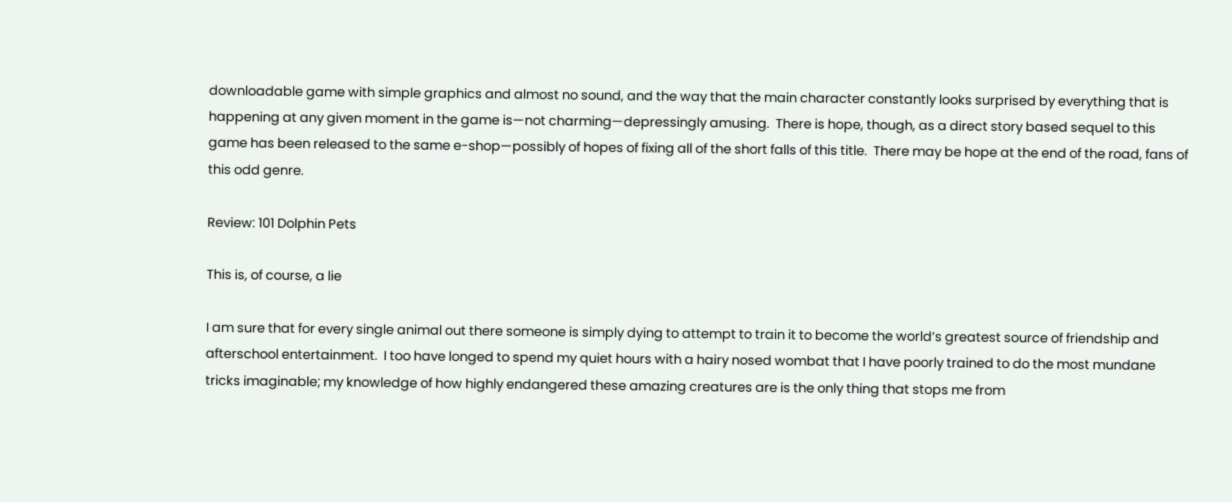downloadable game with simple graphics and almost no sound, and the way that the main character constantly looks surprised by everything that is happening at any given moment in the game is—not charming—depressingly amusing.  There is hope, though, as a direct story based sequel to this game has been released to the same e-shop—possibly of hopes of fixing all of the short falls of this title.  There may be hope at the end of the road, fans of this odd genre.

Review: 101 Dolphin Pets

This is, of course, a lie

I am sure that for every single animal out there someone is simply dying to attempt to train it to become the world’s greatest source of friendship and afterschool entertainment.  I too have longed to spend my quiet hours with a hairy nosed wombat that I have poorly trained to do the most mundane tricks imaginable; my knowledge of how highly endangered these amazing creatures are is the only thing that stops me from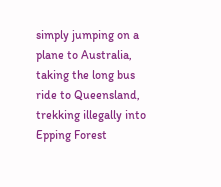simply jumping on a plane to Australia, taking the long bus ride to Queensland, trekking illegally into Epping Forest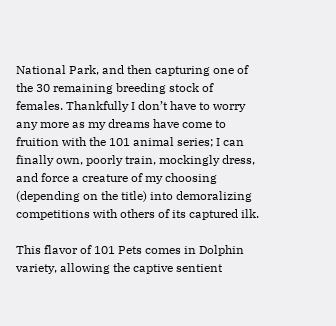National Park, and then capturing one of the 30 remaining breeding stock of females. Thankfully I don’t have to worry any more as my dreams have come to fruition with the 101 animal series; I can finally own, poorly train, mockingly dress, and force a creature of my choosing (depending on the title) into demoralizing competitions with others of its captured ilk.

This flavor of 101 Pets comes in Dolphin variety, allowing the captive sentient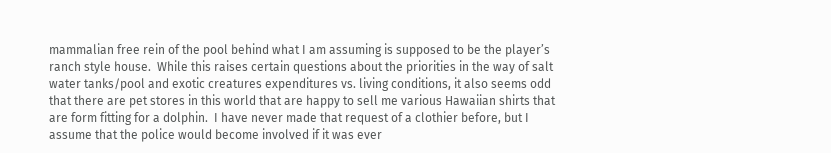mammalian free rein of the pool behind what I am assuming is supposed to be the player’s ranch style house.  While this raises certain questions about the priorities in the way of salt water tanks/pool and exotic creatures expenditures vs. living conditions, it also seems odd that there are pet stores in this world that are happy to sell me various Hawaiian shirts that are form fitting for a dolphin.  I have never made that request of a clothier before, but I assume that the police would become involved if it was ever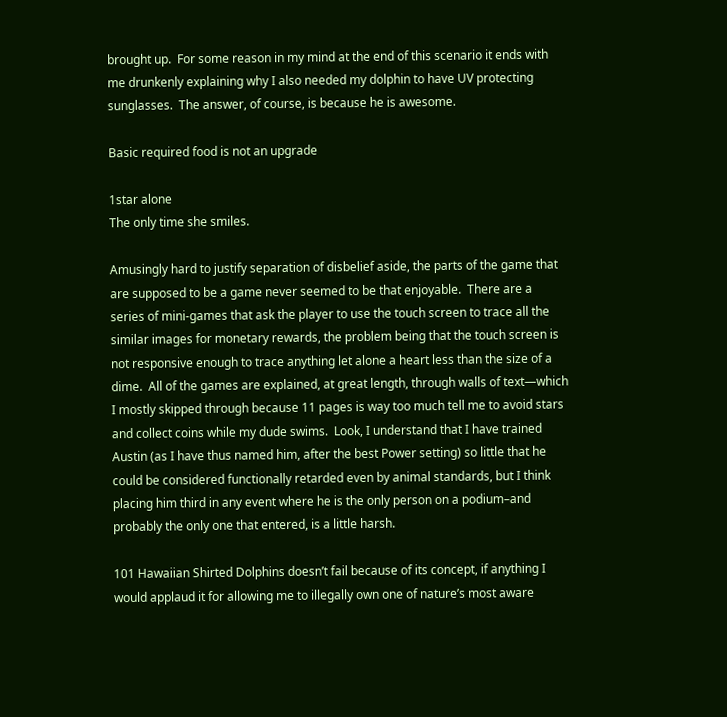brought up.  For some reason in my mind at the end of this scenario it ends with me drunkenly explaining why I also needed my dolphin to have UV protecting sunglasses.  The answer, of course, is because he is awesome.

Basic required food is not an upgrade

1star alone
The only time she smiles.

Amusingly hard to justify separation of disbelief aside, the parts of the game that are supposed to be a game never seemed to be that enjoyable.  There are a series of mini-games that ask the player to use the touch screen to trace all the similar images for monetary rewards, the problem being that the touch screen is not responsive enough to trace anything let alone a heart less than the size of a dime.  All of the games are explained, at great length, through walls of text—which I mostly skipped through because 11 pages is way too much tell me to avoid stars and collect coins while my dude swims.  Look, I understand that I have trained Austin (as I have thus named him, after the best Power setting) so little that he could be considered functionally retarded even by animal standards, but I think placing him third in any event where he is the only person on a podium–and probably the only one that entered, is a little harsh.

101 Hawaiian Shirted Dolphins doesn’t fail because of its concept, if anything I would applaud it for allowing me to illegally own one of nature’s most aware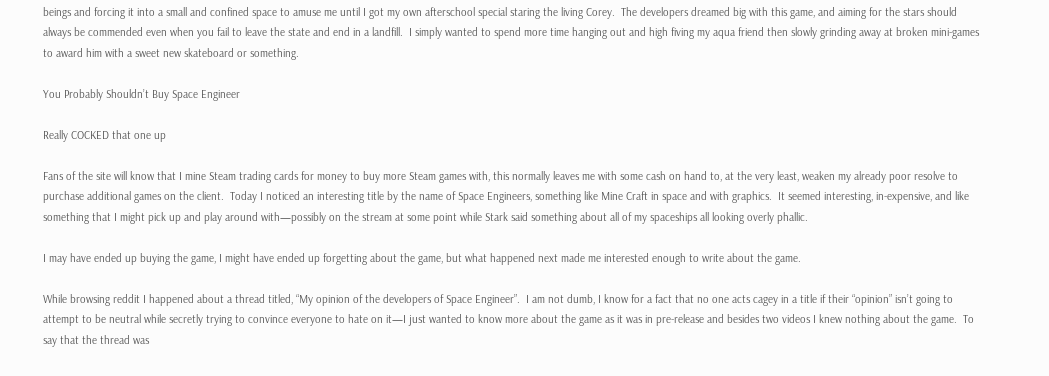beings and forcing it into a small and confined space to amuse me until I got my own afterschool special staring the living Corey.  The developers dreamed big with this game, and aiming for the stars should always be commended even when you fail to leave the state and end in a landfill.  I simply wanted to spend more time hanging out and high fiving my aqua friend then slowly grinding away at broken mini-games to award him with a sweet new skateboard or something.

You Probably Shouldn’t Buy Space Engineer

Really COCKED that one up

Fans of the site will know that I mine Steam trading cards for money to buy more Steam games with, this normally leaves me with some cash on hand to, at the very least, weaken my already poor resolve to purchase additional games on the client.  Today I noticed an interesting title by the name of Space Engineers, something like Mine Craft in space and with graphics.  It seemed interesting, in-expensive, and like something that I might pick up and play around with—possibly on the stream at some point while Stark said something about all of my spaceships all looking overly phallic.

I may have ended up buying the game, I might have ended up forgetting about the game, but what happened next made me interested enough to write about the game.

While browsing reddit I happened about a thread titled, “My opinion of the developers of Space Engineer”.  I am not dumb, I know for a fact that no one acts cagey in a title if their “opinion” isn’t going to attempt to be neutral while secretly trying to convince everyone to hate on it—I just wanted to know more about the game as it was in pre-release and besides two videos I knew nothing about the game.  To say that the thread was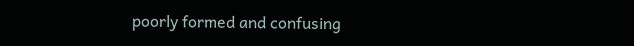poorly formed and confusing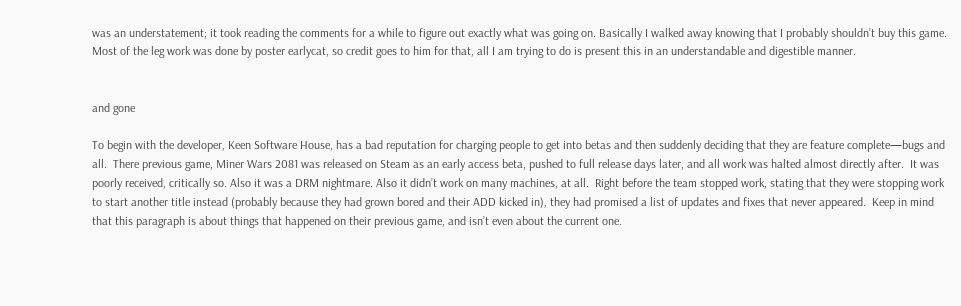was an understatement; it took reading the comments for a while to figure out exactly what was going on. Basically I walked away knowing that I probably shouldn’t buy this game. Most of the leg work was done by poster earlycat, so credit goes to him for that, all I am trying to do is present this in an understandable and digestible manner.


and gone

To begin with the developer, Keen Software House, has a bad reputation for charging people to get into betas and then suddenly deciding that they are feature complete—bugs and all.  There previous game, Miner Wars 2081 was released on Steam as an early access beta, pushed to full release days later, and all work was halted almost directly after.  It was poorly received, critically so. Also it was a DRM nightmare. Also it didn’t work on many machines, at all.  Right before the team stopped work, stating that they were stopping work to start another title instead (probably because they had grown bored and their ADD kicked in), they had promised a list of updates and fixes that never appeared.  Keep in mind that this paragraph is about things that happened on their previous game, and isn’t even about the current one.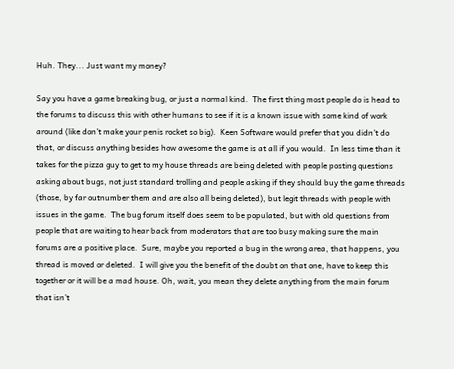Huh. They... Just want my money?

Say you have a game breaking bug, or just a normal kind.  The first thing most people do is head to the forums to discuss this with other humans to see if it is a known issue with some kind of work around (like don’t make your penis rocket so big).  Keen Software would prefer that you didn’t do that, or discuss anything besides how awesome the game is at all if you would.  In less time than it takes for the pizza guy to get to my house threads are being deleted with people posting questions asking about bugs, not just standard trolling and people asking if they should buy the game threads (those, by far outnumber them and are also all being deleted), but legit threads with people with issues in the game.  The bug forum itself does seem to be populated, but with old questions from people that are waiting to hear back from moderators that are too busy making sure the main forums are a positive place.  Sure, maybe you reported a bug in the wrong area, that happens, you thread is moved or deleted.  I will give you the benefit of the doubt on that one, have to keep this together or it will be a mad house. Oh, wait, you mean they delete anything from the main forum that isn’t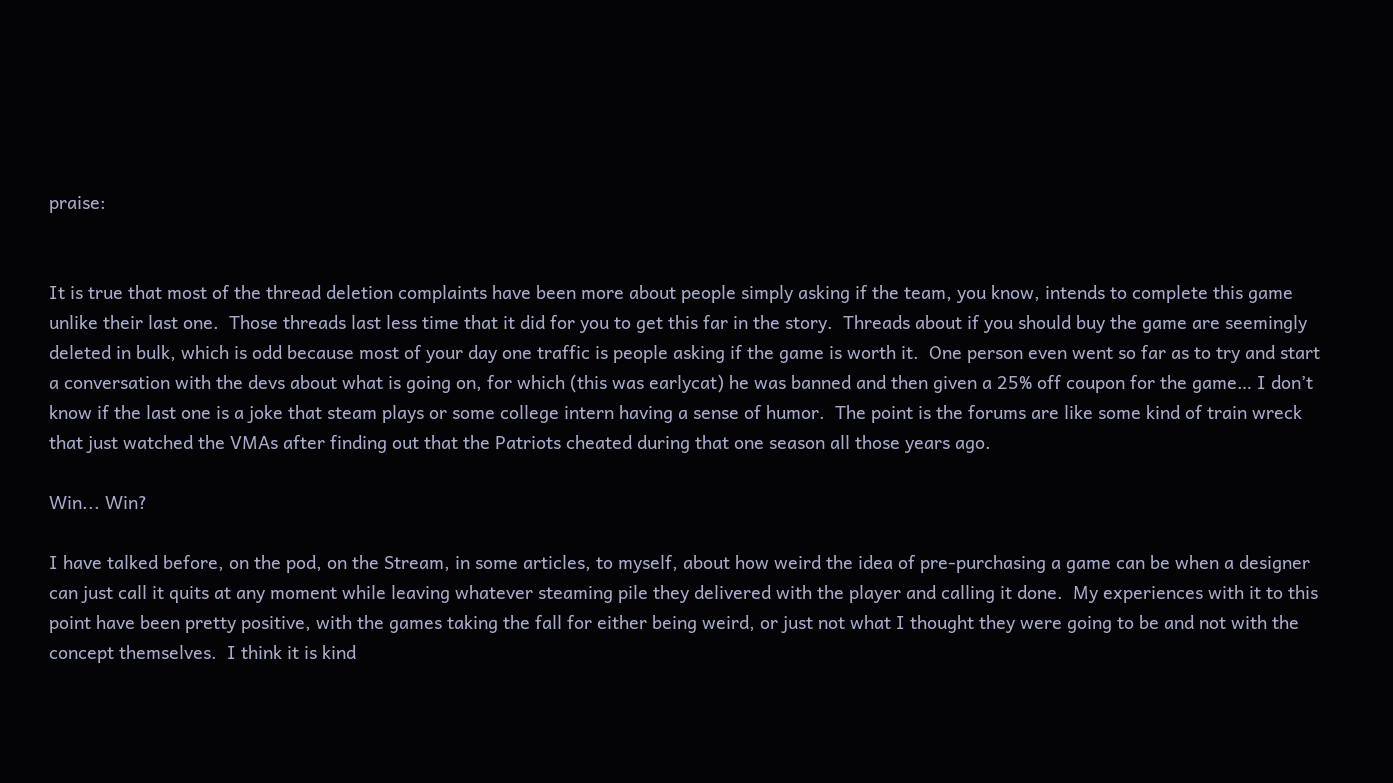praise:


It is true that most of the thread deletion complaints have been more about people simply asking if the team, you know, intends to complete this game unlike their last one.  Those threads last less time that it did for you to get this far in the story.  Threads about if you should buy the game are seemingly deleted in bulk, which is odd because most of your day one traffic is people asking if the game is worth it.  One person even went so far as to try and start a conversation with the devs about what is going on, for which (this was earlycat) he was banned and then given a 25% off coupon for the game… I don’t know if the last one is a joke that steam plays or some college intern having a sense of humor.  The point is the forums are like some kind of train wreck that just watched the VMAs after finding out that the Patriots cheated during that one season all those years ago.

Win... Win?

I have talked before, on the pod, on the Stream, in some articles, to myself, about how weird the idea of pre-purchasing a game can be when a designer can just call it quits at any moment while leaving whatever steaming pile they delivered with the player and calling it done.  My experiences with it to this point have been pretty positive, with the games taking the fall for either being weird, or just not what I thought they were going to be and not with the concept themselves.  I think it is kind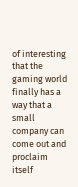of interesting that the gaming world finally has a way that a small company can come out and proclaim itself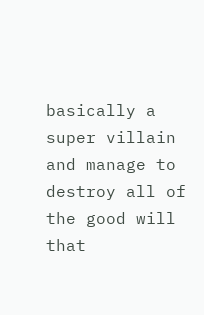basically a super villain and manage to destroy all of the good will that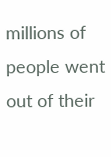millions of people went out of their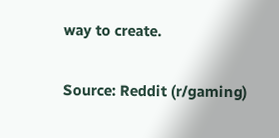way to create.

Source: Reddit (r/gaming)